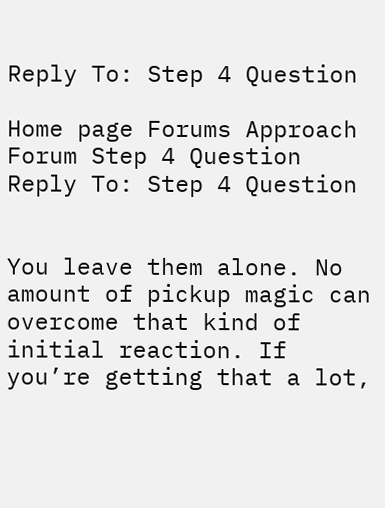Reply To: Step 4 Question

Home page Forums Approach Forum Step 4 Question Reply To: Step 4 Question


You leave them alone. No amount of pickup magic can overcome that kind of initial reaction. If you’re getting that a lot,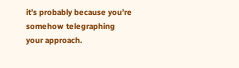it’s probably because you’re somehow telegraphing your approach.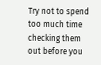Try not to spend too much time checking them out before you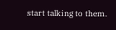start talking to them.